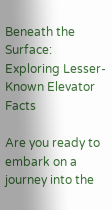Beneath the Surface: Exploring Lesser-Known Elevator Facts

Are you ready to embark on a journey into the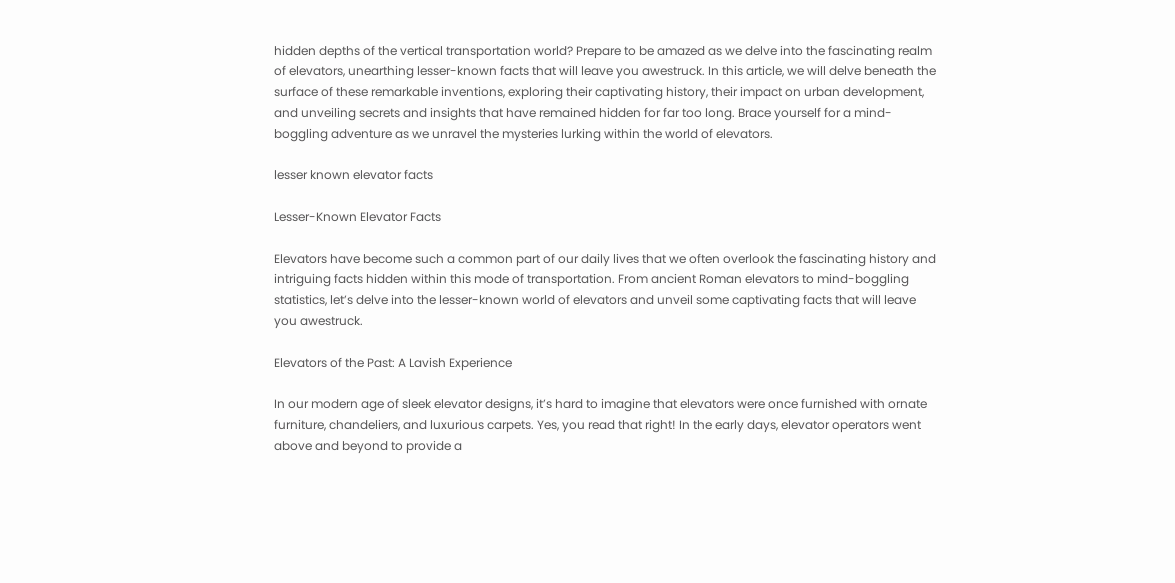hidden depths of the vertical transportation world? Prepare to be amazed as we delve into the fascinating realm of elevators, unearthing lesser-known facts that will leave you awestruck. In this article, we will delve beneath the surface of these remarkable inventions, exploring their captivating history, their impact on urban development, and unveiling secrets and insights that have remained hidden for far too long. Brace yourself for a mind-boggling adventure as we unravel the mysteries lurking within the world of elevators.

lesser known elevator facts

Lesser-Known Elevator Facts

Elevators have become such a common part of our daily lives that we often overlook the fascinating history and intriguing facts hidden within this mode of transportation. From ancient Roman elevators to mind-boggling statistics, let’s delve into the lesser-known world of elevators and unveil some captivating facts that will leave you awestruck.

Elevators of the Past: A Lavish Experience

In our modern age of sleek elevator designs, it’s hard to imagine that elevators were once furnished with ornate furniture, chandeliers, and luxurious carpets. Yes, you read that right! In the early days, elevator operators went above and beyond to provide a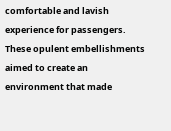comfortable and lavish experience for passengers. These opulent embellishments aimed to create an environment that made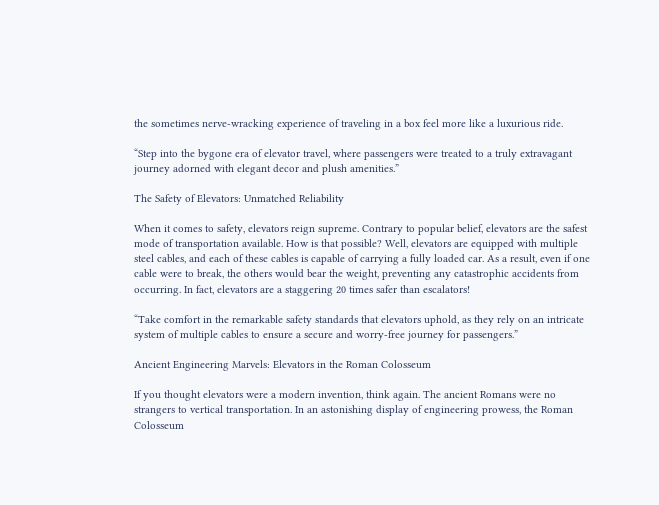the sometimes nerve-wracking experience of traveling in a box feel more like a luxurious ride.

“Step into the bygone era of elevator travel, where passengers were treated to a truly extravagant journey adorned with elegant decor and plush amenities.”

The Safety of Elevators: Unmatched Reliability

When it comes to safety, elevators reign supreme. Contrary to popular belief, elevators are the safest mode of transportation available. How is that possible? Well, elevators are equipped with multiple steel cables, and each of these cables is capable of carrying a fully loaded car. As a result, even if one cable were to break, the others would bear the weight, preventing any catastrophic accidents from occurring. In fact, elevators are a staggering 20 times safer than escalators!

“Take comfort in the remarkable safety standards that elevators uphold, as they rely on an intricate system of multiple cables to ensure a secure and worry-free journey for passengers.”

Ancient Engineering Marvels: Elevators in the Roman Colosseum

If you thought elevators were a modern invention, think again. The ancient Romans were no strangers to vertical transportation. In an astonishing display of engineering prowess, the Roman Colosseum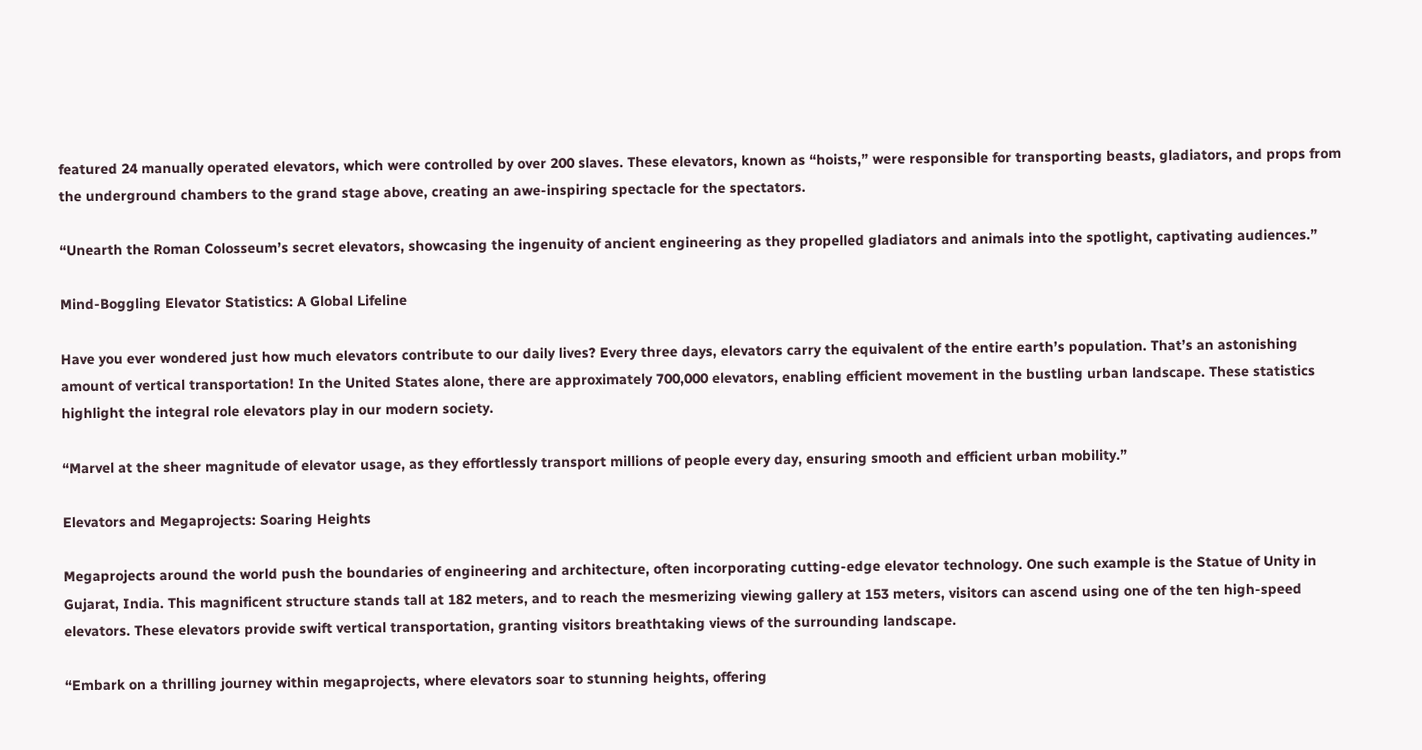featured 24 manually operated elevators, which were controlled by over 200 slaves. These elevators, known as “hoists,” were responsible for transporting beasts, gladiators, and props from the underground chambers to the grand stage above, creating an awe-inspiring spectacle for the spectators.

“Unearth the Roman Colosseum’s secret elevators, showcasing the ingenuity of ancient engineering as they propelled gladiators and animals into the spotlight, captivating audiences.”

Mind-Boggling Elevator Statistics: A Global Lifeline

Have you ever wondered just how much elevators contribute to our daily lives? Every three days, elevators carry the equivalent of the entire earth’s population. That’s an astonishing amount of vertical transportation! In the United States alone, there are approximately 700,000 elevators, enabling efficient movement in the bustling urban landscape. These statistics highlight the integral role elevators play in our modern society.

“Marvel at the sheer magnitude of elevator usage, as they effortlessly transport millions of people every day, ensuring smooth and efficient urban mobility.”

Elevators and Megaprojects: Soaring Heights

Megaprojects around the world push the boundaries of engineering and architecture, often incorporating cutting-edge elevator technology. One such example is the Statue of Unity in Gujarat, India. This magnificent structure stands tall at 182 meters, and to reach the mesmerizing viewing gallery at 153 meters, visitors can ascend using one of the ten high-speed elevators. These elevators provide swift vertical transportation, granting visitors breathtaking views of the surrounding landscape.

“Embark on a thrilling journey within megaprojects, where elevators soar to stunning heights, offering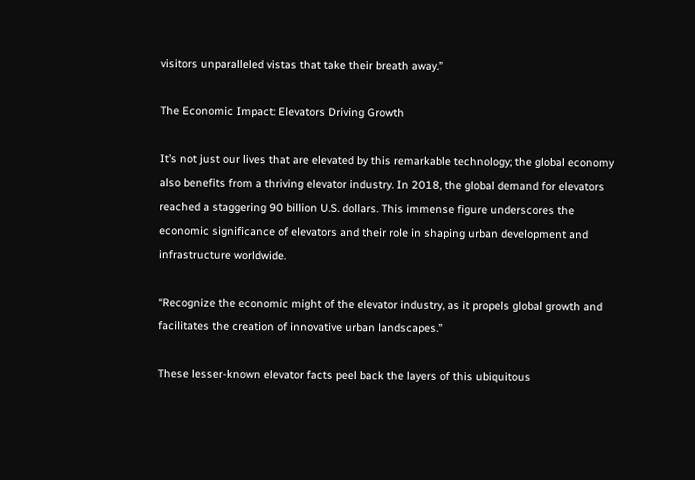visitors unparalleled vistas that take their breath away.”

The Economic Impact: Elevators Driving Growth

It’s not just our lives that are elevated by this remarkable technology; the global economy also benefits from a thriving elevator industry. In 2018, the global demand for elevators reached a staggering 90 billion U.S. dollars. This immense figure underscores the economic significance of elevators and their role in shaping urban development and infrastructure worldwide.

“Recognize the economic might of the elevator industry, as it propels global growth and facilitates the creation of innovative urban landscapes.”

These lesser-known elevator facts peel back the layers of this ubiquitous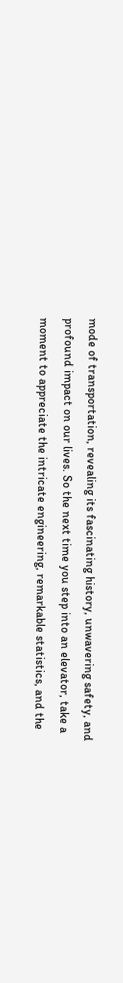mode of transportation, revealing its fascinating history, unwavering safety, and profound impact on our lives. So the next time you step into an elevator, take a moment to appreciate the intricate engineering, remarkable statistics, and the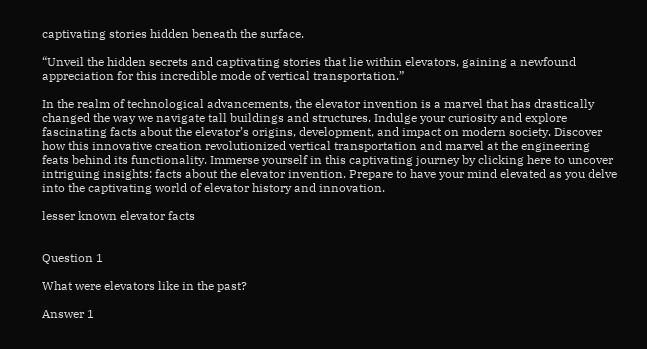captivating stories hidden beneath the surface.

“Unveil the hidden secrets and captivating stories that lie within elevators, gaining a newfound appreciation for this incredible mode of vertical transportation.”

In the realm of technological advancements, the elevator invention is a marvel that has drastically changed the way we navigate tall buildings and structures. Indulge your curiosity and explore fascinating facts about the elevator’s origins, development, and impact on modern society. Discover how this innovative creation revolutionized vertical transportation and marvel at the engineering feats behind its functionality. Immerse yourself in this captivating journey by clicking here to uncover intriguing insights: facts about the elevator invention. Prepare to have your mind elevated as you delve into the captivating world of elevator history and innovation.

lesser known elevator facts


Question 1

What were elevators like in the past?

Answer 1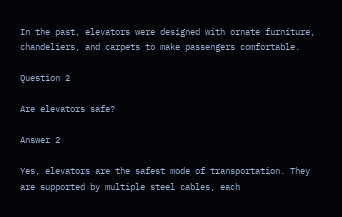In the past, elevators were designed with ornate furniture, chandeliers, and carpets to make passengers comfortable.

Question 2

Are elevators safe?

Answer 2

Yes, elevators are the safest mode of transportation. They are supported by multiple steel cables, each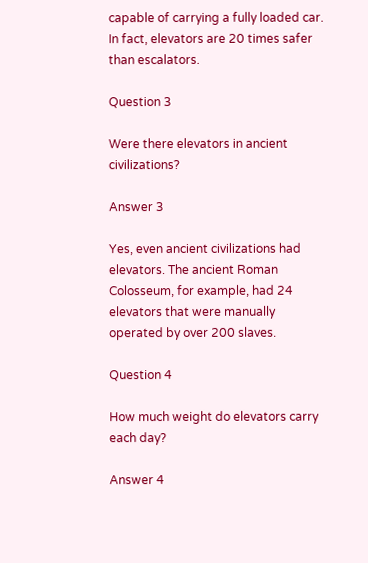capable of carrying a fully loaded car. In fact, elevators are 20 times safer than escalators.

Question 3

Were there elevators in ancient civilizations?

Answer 3

Yes, even ancient civilizations had elevators. The ancient Roman Colosseum, for example, had 24 elevators that were manually operated by over 200 slaves.

Question 4

How much weight do elevators carry each day?

Answer 4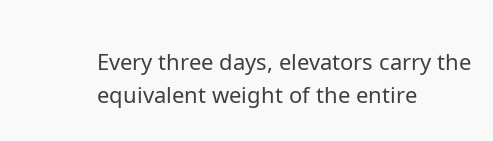Every three days, elevators carry the equivalent weight of the entire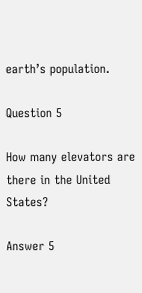earth’s population.

Question 5

How many elevators are there in the United States?

Answer 5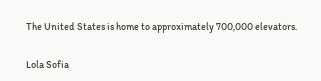The United States is home to approximately 700,000 elevators.

Lola Sofia